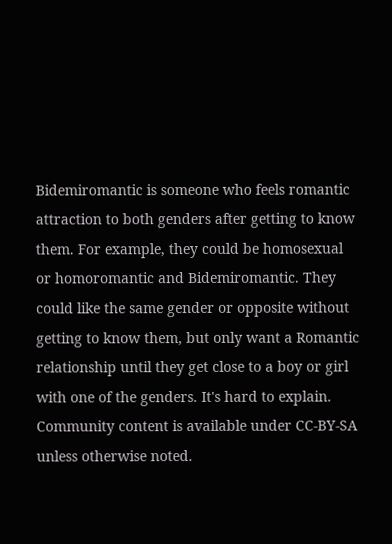Bidemiromantic is someone who feels romantic attraction to both genders after getting to know them. For example, they could be homosexual or homoromantic and Bidemiromantic. They could like the same gender or opposite without getting to know them, but only want a Romantic relationship until they get close to a boy or girl with one of the genders. It's hard to explain.
Community content is available under CC-BY-SA unless otherwise noted.